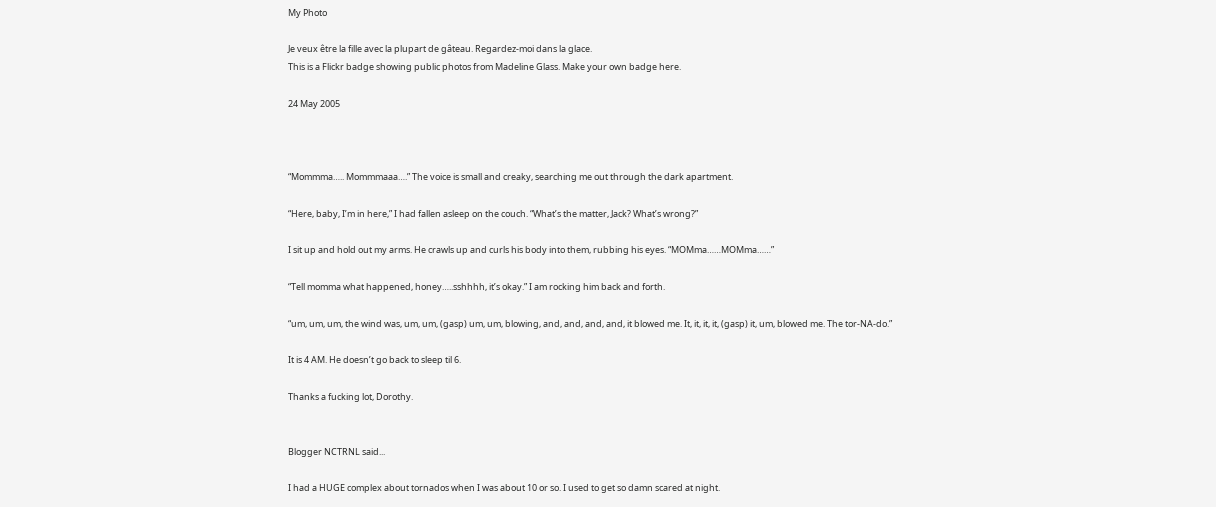My Photo

Je veux être la fille avec la plupart de gâteau. Regardez-moi dans la glace.
This is a Flickr badge showing public photos from Madeline Glass. Make your own badge here.

24 May 2005



“Mommma….. Mommmaaa….” The voice is small and creaky, searching me out through the dark apartment.

“Here, baby, I’m in here,” I had fallen asleep on the couch. “What’s the matter, Jack? What’s wrong?”

I sit up and hold out my arms. He crawls up and curls his body into them, rubbing his eyes. “MOMma……MOMma……”

“Tell momma what happened, honey…..sshhhh, it’s okay.” I am rocking him back and forth.

“um, um, um, the wind was, um, um, (gasp) um, um, blowing, and, and, and, and, it blowed me. It, it, it, it, (gasp) it, um, blowed me. The tor-NA-do.”

It is 4 AM. He doesn’t go back to sleep til 6.

Thanks a fucking lot, Dorothy.


Blogger NCTRNL said...

I had a HUGE complex about tornados when I was about 10 or so. I used to get so damn scared at night.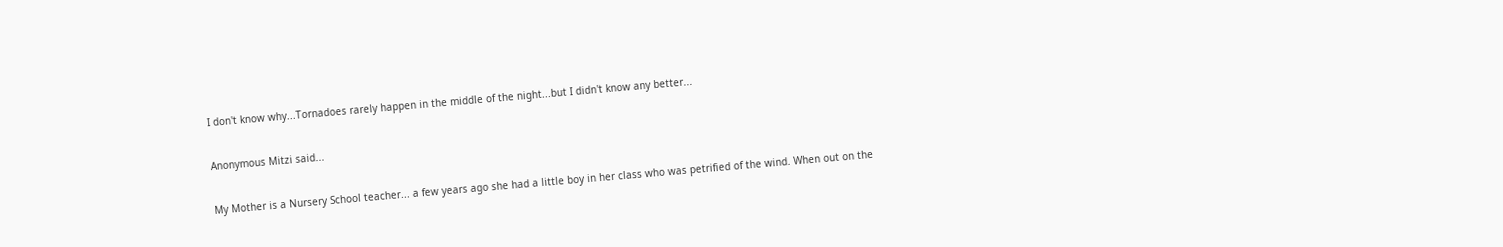I don't know why...Tornadoes rarely happen in the middle of the night...but I didn't know any better...

Anonymous Mitzi said...

My Mother is a Nursery School teacher... a few years ago she had a little boy in her class who was petrified of the wind. When out on the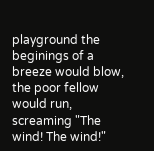playground the beginings of a breeze would blow, the poor fellow would run, screaming "The wind! The wind!"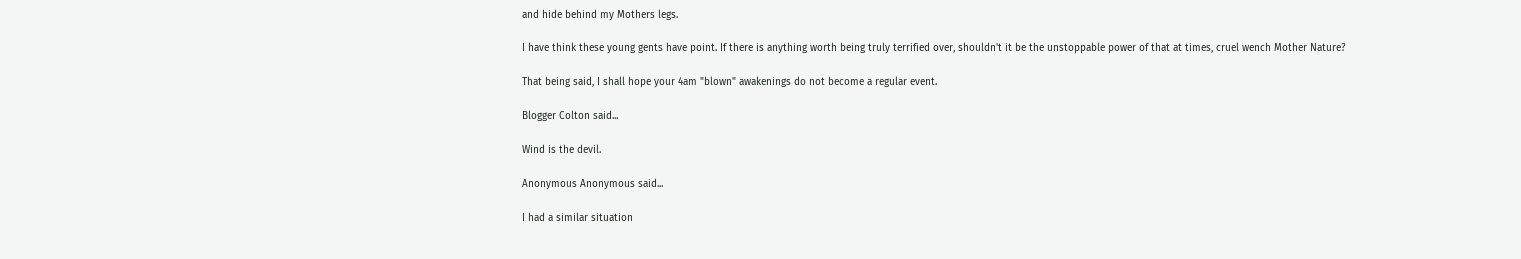and hide behind my Mothers legs.

I have think these young gents have point. If there is anything worth being truly terrified over, shouldn't it be the unstoppable power of that at times, cruel wench Mother Nature?

That being said, I shall hope your 4am "blown" awakenings do not become a regular event.

Blogger Colton said...

Wind is the devil.

Anonymous Anonymous said...

I had a similar situation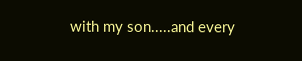with my son.....and every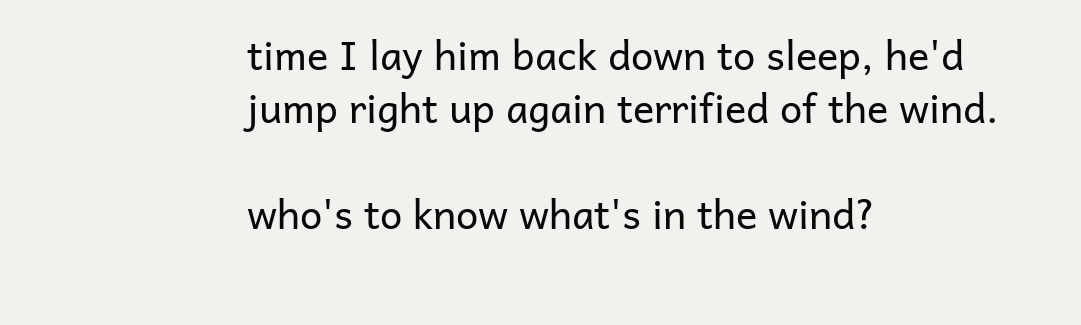time I lay him back down to sleep, he'd jump right up again terrified of the wind.

who's to know what's in the wind?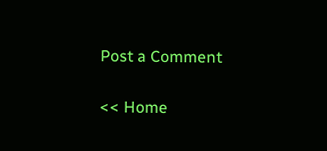Post a Comment

<< Home